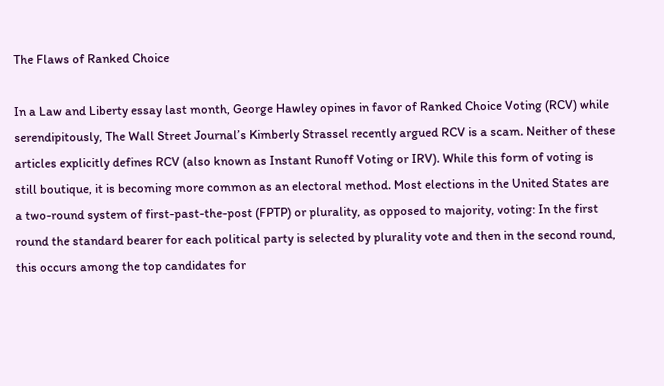The Flaws of Ranked Choice

In a Law and Liberty essay last month, George Hawley opines in favor of Ranked Choice Voting (RCV) while serendipitously, The Wall Street Journal’s Kimberly Strassel recently argued RCV is a scam. Neither of these articles explicitly defines RCV (also known as Instant Runoff Voting or IRV). While this form of voting is still boutique, it is becoming more common as an electoral method. Most elections in the United States are a two-round system of first-past-the-post (FPTP) or plurality, as opposed to majority, voting: In the first round the standard bearer for each political party is selected by plurality vote and then in the second round, this occurs among the top candidates for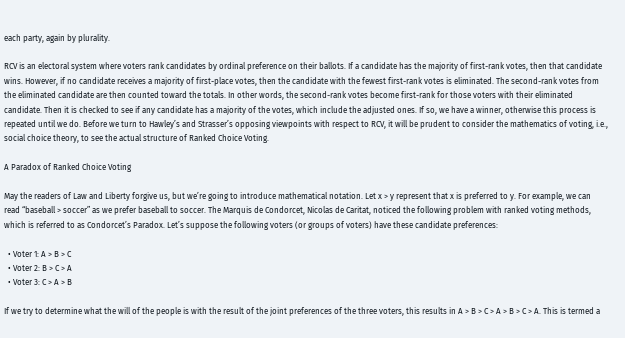each party, again by plurality.

RCV is an electoral system where voters rank candidates by ordinal preference on their ballots. If a candidate has the majority of first-rank votes, then that candidate wins. However, if no candidate receives a majority of first-place votes, then the candidate with the fewest first-rank votes is eliminated. The second-rank votes from the eliminated candidate are then counted toward the totals. In other words, the second-rank votes become first-rank for those voters with their eliminated candidate. Then it is checked to see if any candidate has a majority of the votes, which include the adjusted ones. If so, we have a winner, otherwise this process is repeated until we do. Before we turn to Hawley’s and Strasser’s opposing viewpoints with respect to RCV, it will be prudent to consider the mathematics of voting, i.e., social choice theory, to see the actual structure of Ranked Choice Voting.

A Paradox of Ranked Choice Voting

May the readers of Law and Liberty forgive us, but we’re going to introduce mathematical notation. Let x > y represent that x is preferred to y. For example, we can read “baseball > soccer” as we prefer baseball to soccer. The Marquis de Condorcet, Nicolas de Caritat, noticed the following problem with ranked voting methods, which is referred to as Condorcet’s Paradox. Let’s suppose the following voters (or groups of voters) have these candidate preferences:

  • Voter 1: A > B > C
  • Voter 2: B > C > A
  • Voter 3: C > A > B

If we try to determine what the will of the people is with the result of the joint preferences of the three voters, this results in A > B > C > A > B > C > A. This is termed a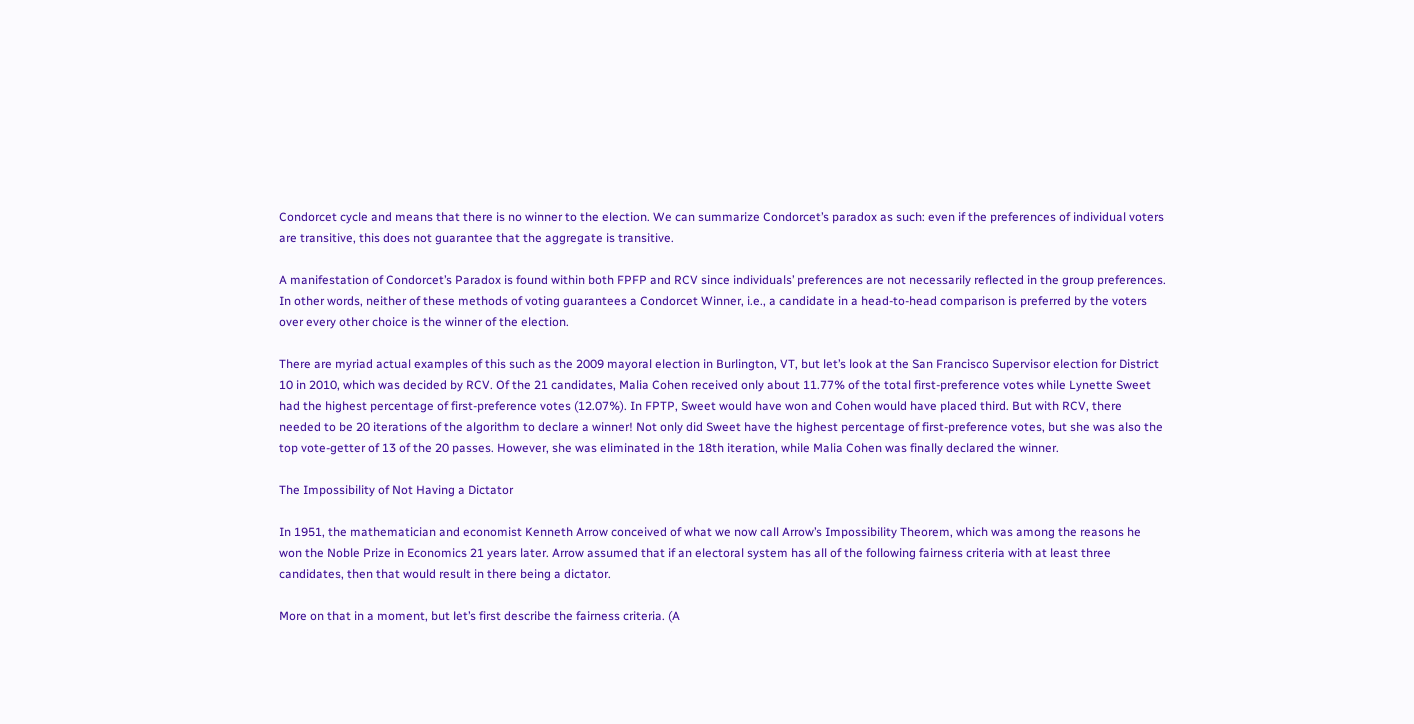Condorcet cycle and means that there is no winner to the election. We can summarize Condorcet’s paradox as such: even if the preferences of individual voters are transitive, this does not guarantee that the aggregate is transitive.

A manifestation of Condorcet’s Paradox is found within both FPFP and RCV since individuals’ preferences are not necessarily reflected in the group preferences. In other words, neither of these methods of voting guarantees a Condorcet Winner, i.e., a candidate in a head-to-head comparison is preferred by the voters over every other choice is the winner of the election.

There are myriad actual examples of this such as the 2009 mayoral election in Burlington, VT, but let’s look at the San Francisco Supervisor election for District 10 in 2010, which was decided by RCV. Of the 21 candidates, Malia Cohen received only about 11.77% of the total first-preference votes while Lynette Sweet had the highest percentage of first-preference votes (12.07%). In FPTP, Sweet would have won and Cohen would have placed third. But with RCV, there needed to be 20 iterations of the algorithm to declare a winner! Not only did Sweet have the highest percentage of first-preference votes, but she was also the top vote-getter of 13 of the 20 passes. However, she was eliminated in the 18th iteration, while Malia Cohen was finally declared the winner.

The Impossibility of Not Having a Dictator

In 1951, the mathematician and economist Kenneth Arrow conceived of what we now call Arrow’s Impossibility Theorem, which was among the reasons he won the Noble Prize in Economics 21 years later. Arrow assumed that if an electoral system has all of the following fairness criteria with at least three candidates, then that would result in there being a dictator.

More on that in a moment, but let’s first describe the fairness criteria. (A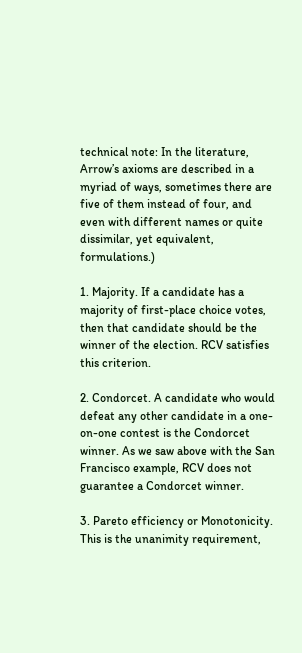technical note: In the literature, Arrow’s axioms are described in a myriad of ways, sometimes there are five of them instead of four, and even with different names or quite dissimilar, yet equivalent, formulations.)

1. Majority. If a candidate has a majority of first-place choice votes, then that candidate should be the winner of the election. RCV satisfies this criterion.

2. Condorcet. A candidate who would defeat any other candidate in a one-on-one contest is the Condorcet winner. As we saw above with the San Francisco example, RCV does not guarantee a Condorcet winner.

3. Pareto efficiency or Monotonicity. This is the unanimity requirement,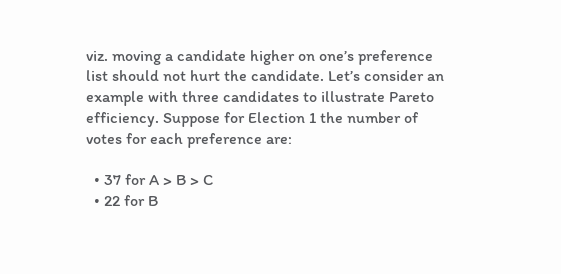viz. moving a candidate higher on one’s preference list should not hurt the candidate. Let’s consider an example with three candidates to illustrate Pareto efficiency. Suppose for Election 1 the number of votes for each preference are:

  • 37 for A > B > C
  • 22 for B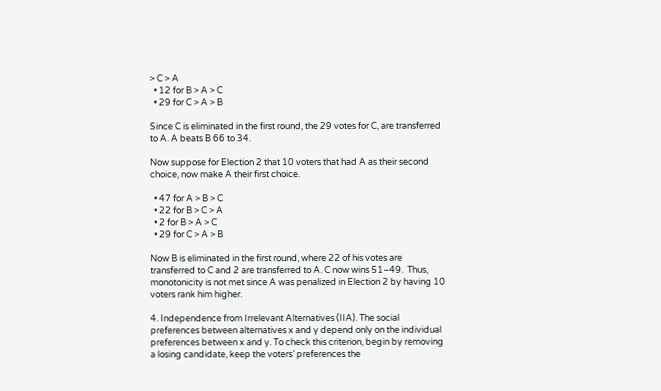> C > A
  • 12 for B > A > C
  • 29 for C > A > B

Since C is eliminated in the first round, the 29 votes for C, are transferred to A. A beats B 66 to 34.

Now suppose for Election 2 that 10 voters that had A as their second choice, now make A their first choice.

  • 47 for A > B > C
  • 22 for B > C > A
  • 2 for B > A > C
  • 29 for C > A > B

Now B is eliminated in the first round, where 22 of his votes are transferred to C and 2 are transferred to A. C now wins 51–49.  Thus, monotonicity is not met since A was penalized in Election 2 by having 10 voters rank him higher.

4. Independence from Irrelevant Alternatives (IIA). The social preferences between alternatives x and y depend only on the individual preferences between x and y. To check this criterion, begin by removing a losing candidate, keep the voters’ preferences the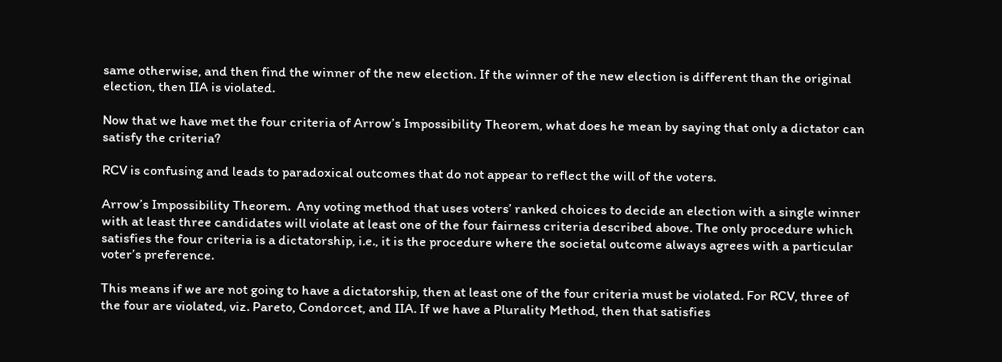same otherwise, and then find the winner of the new election. If the winner of the new election is different than the original election, then IIA is violated.

Now that we have met the four criteria of Arrow’s Impossibility Theorem, what does he mean by saying that only a dictator can satisfy the criteria?

RCV is confusing and leads to paradoxical outcomes that do not appear to reflect the will of the voters.

Arrow’s Impossibility Theorem.  Any voting method that uses voters’ ranked choices to decide an election with a single winner with at least three candidates will violate at least one of the four fairness criteria described above. The only procedure which satisfies the four criteria is a dictatorship, i.e., it is the procedure where the societal outcome always agrees with a particular voter’s preference.

This means if we are not going to have a dictatorship, then at least one of the four criteria must be violated. For RCV, three of the four are violated, viz. Pareto, Condorcet, and IIA. If we have a Plurality Method, then that satisfies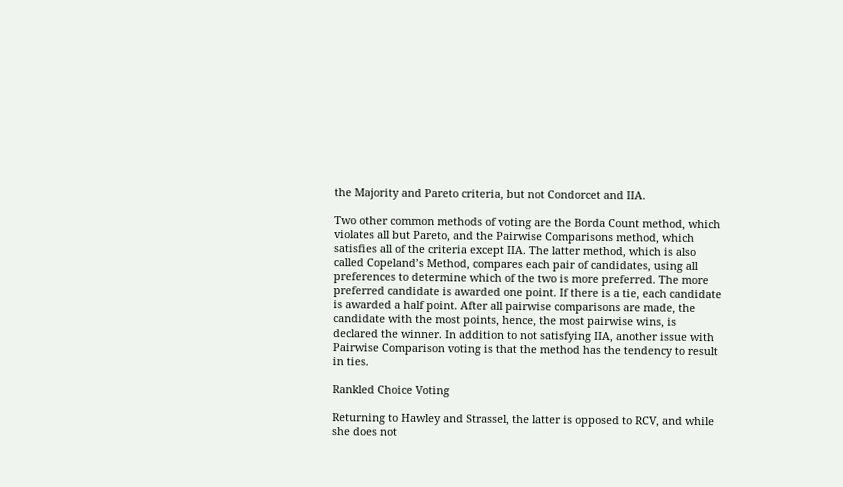the Majority and Pareto criteria, but not Condorcet and IIA.

Two other common methods of voting are the Borda Count method, which violates all but Pareto, and the Pairwise Comparisons method, which satisfies all of the criteria except IIA. The latter method, which is also called Copeland’s Method, compares each pair of candidates, using all preferences to determine which of the two is more preferred. The more preferred candidate is awarded one point. If there is a tie, each candidate is awarded a half point. After all pairwise comparisons are made, the candidate with the most points, hence, the most pairwise wins, is declared the winner. In addition to not satisfying IIA, another issue with Pairwise Comparison voting is that the method has the tendency to result in ties.

Rankled Choice Voting

Returning to Hawley and Strassel, the latter is opposed to RCV, and while she does not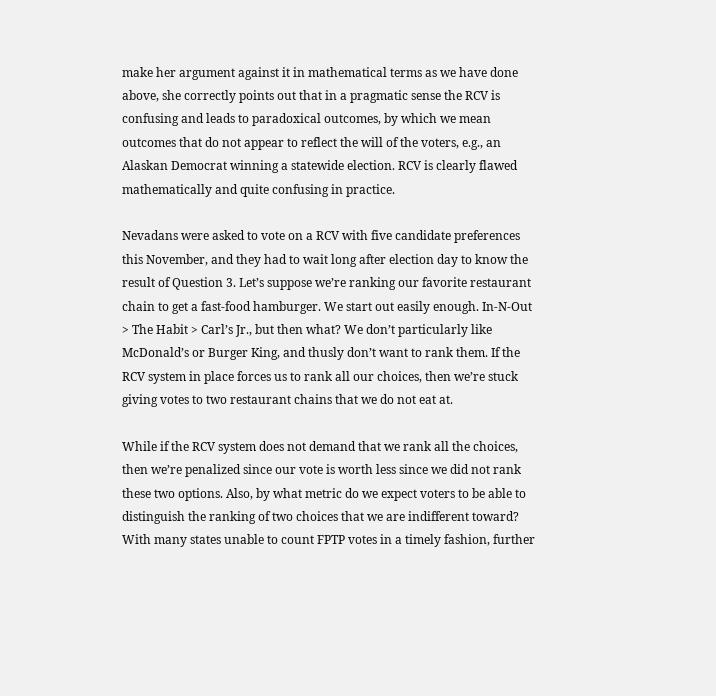make her argument against it in mathematical terms as we have done above, she correctly points out that in a pragmatic sense the RCV is confusing and leads to paradoxical outcomes, by which we mean outcomes that do not appear to reflect the will of the voters, e.g., an Alaskan Democrat winning a statewide election. RCV is clearly flawed mathematically and quite confusing in practice.

Nevadans were asked to vote on a RCV with five candidate preferences this November, and they had to wait long after election day to know the result of Question 3. Let’s suppose we’re ranking our favorite restaurant chain to get a fast-food hamburger. We start out easily enough. In-N-Out > The Habit > Carl’s Jr., but then what? We don’t particularly like McDonald’s or Burger King, and thusly don’t want to rank them. If the RCV system in place forces us to rank all our choices, then we’re stuck giving votes to two restaurant chains that we do not eat at.

While if the RCV system does not demand that we rank all the choices, then we’re penalized since our vote is worth less since we did not rank these two options. Also, by what metric do we expect voters to be able to distinguish the ranking of two choices that we are indifferent toward? With many states unable to count FPTP votes in a timely fashion, further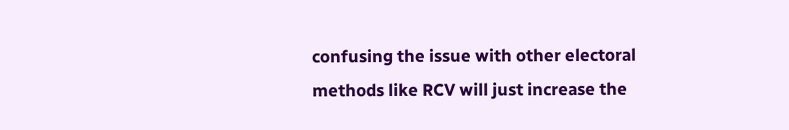confusing the issue with other electoral methods like RCV will just increase the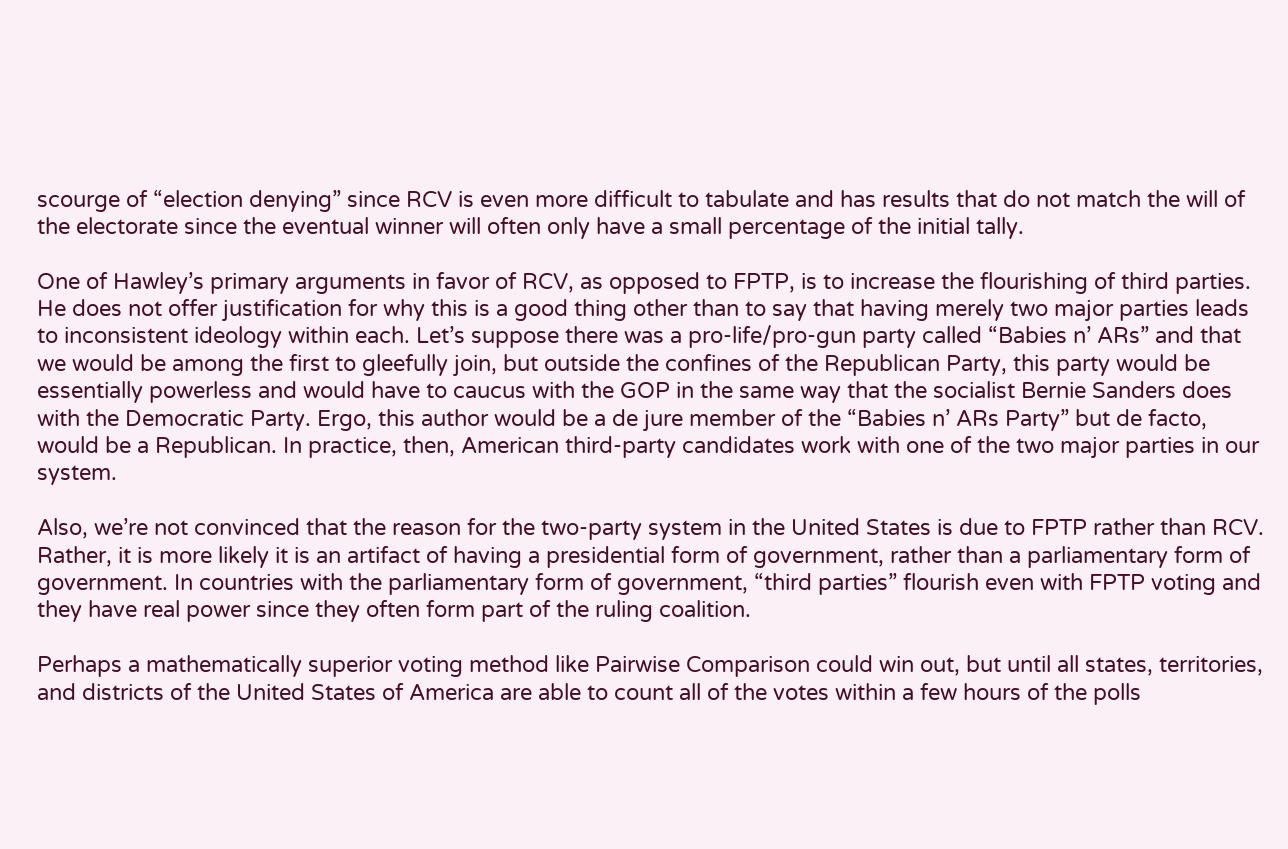scourge of “election denying” since RCV is even more difficult to tabulate and has results that do not match the will of the electorate since the eventual winner will often only have a small percentage of the initial tally.

One of Hawley’s primary arguments in favor of RCV, as opposed to FPTP, is to increase the flourishing of third parties. He does not offer justification for why this is a good thing other than to say that having merely two major parties leads to inconsistent ideology within each. Let’s suppose there was a pro-life/pro-gun party called “Babies n’ ARs” and that we would be among the first to gleefully join, but outside the confines of the Republican Party, this party would be essentially powerless and would have to caucus with the GOP in the same way that the socialist Bernie Sanders does with the Democratic Party. Ergo, this author would be a de jure member of the “Babies n’ ARs Party” but de facto, would be a Republican. In practice, then, American third-party candidates work with one of the two major parties in our system.

Also, we’re not convinced that the reason for the two-party system in the United States is due to FPTP rather than RCV. Rather, it is more likely it is an artifact of having a presidential form of government, rather than a parliamentary form of government. In countries with the parliamentary form of government, “third parties” flourish even with FPTP voting and they have real power since they often form part of the ruling coalition.

Perhaps a mathematically superior voting method like Pairwise Comparison could win out, but until all states, territories, and districts of the United States of America are able to count all of the votes within a few hours of the polls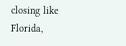closing like Florida,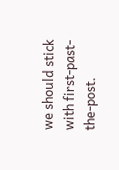we should stick with first-past-the-post.